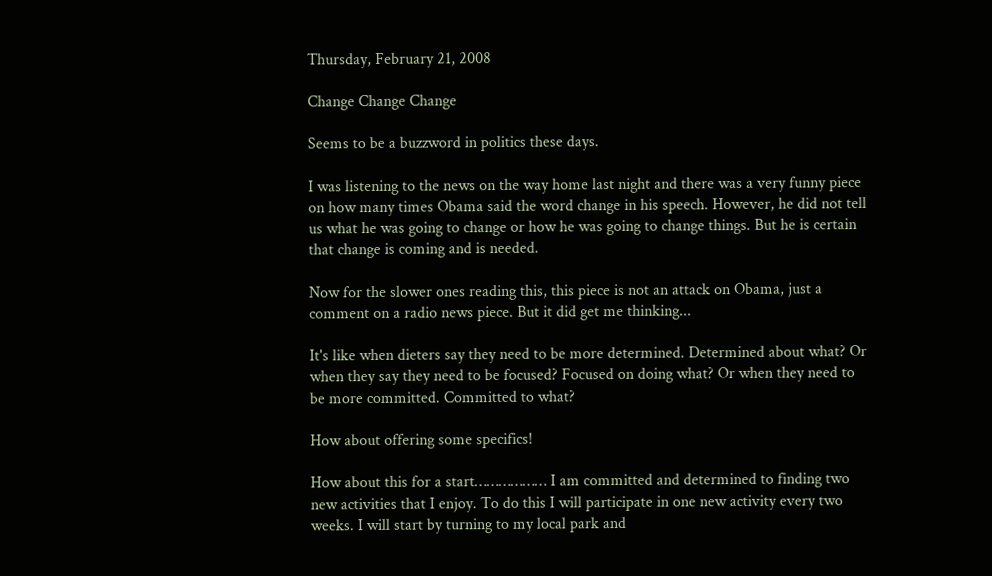Thursday, February 21, 2008

Change Change Change

Seems to be a buzzword in politics these days.

I was listening to the news on the way home last night and there was a very funny piece on how many times Obama said the word change in his speech. However, he did not tell us what he was going to change or how he was going to change things. But he is certain that change is coming and is needed.

Now for the slower ones reading this, this piece is not an attack on Obama, just a comment on a radio news piece. But it did get me thinking...

It's like when dieters say they need to be more determined. Determined about what? Or when they say they need to be focused? Focused on doing what? Or when they need to be more committed. Committed to what?

How about offering some specifics!

How about this for a start……………… I am committed and determined to finding two new activities that I enjoy. To do this I will participate in one new activity every two weeks. I will start by turning to my local park and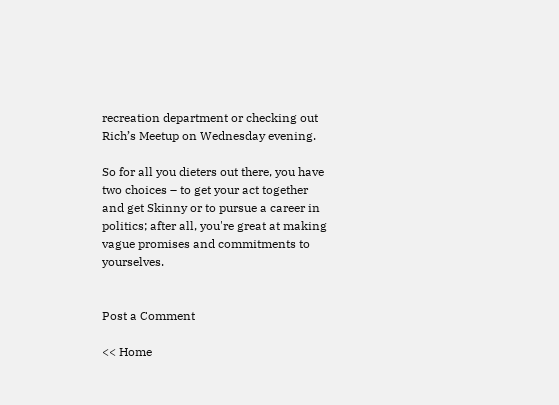recreation department or checking out Rich’s Meetup on Wednesday evening.

So for all you dieters out there, you have two choices – to get your act together and get Skinny or to pursue a career in politics; after all, you're great at making vague promises and commitments to yourselves.


Post a Comment

<< Home